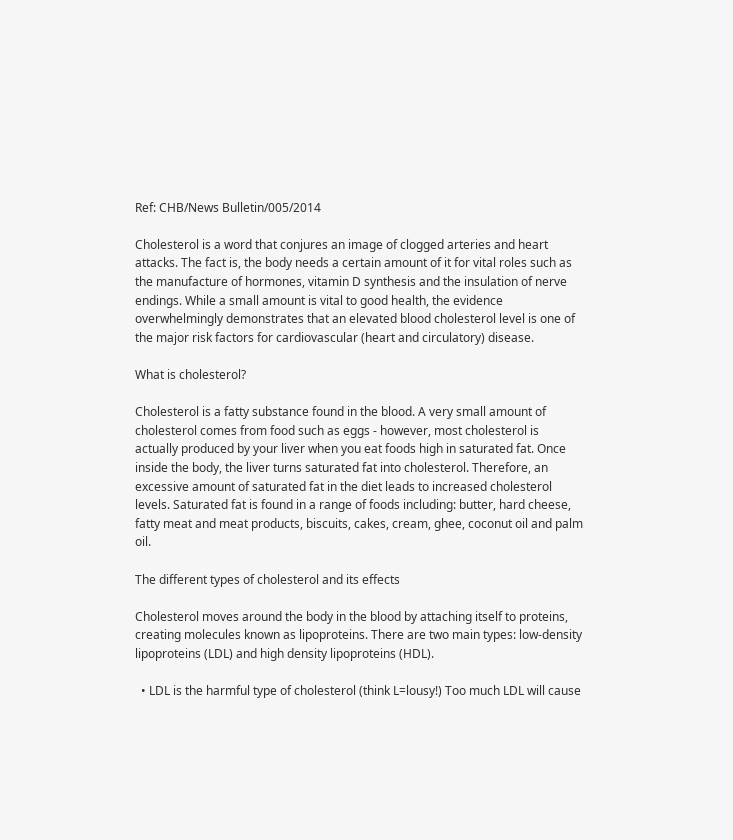Ref: CHB/News Bulletin/005/2014

Cholesterol is a word that conjures an image of clogged arteries and heart attacks. The fact is, the body needs a certain amount of it for vital roles such as the manufacture of hormones, vitamin D synthesis and the insulation of nerve endings. While a small amount is vital to good health, the evidence overwhelmingly demonstrates that an elevated blood cholesterol level is one of the major risk factors for cardiovascular (heart and circulatory) disease.

What is cholesterol?

Cholesterol is a fatty substance found in the blood. A very small amount of cholesterol comes from food such as eggs - however, most cholesterol is actually produced by your liver when you eat foods high in saturated fat. Once inside the body, the liver turns saturated fat into cholesterol. Therefore, an excessive amount of saturated fat in the diet leads to increased cholesterol levels. Saturated fat is found in a range of foods including: butter, hard cheese, fatty meat and meat products, biscuits, cakes, cream, ghee, coconut oil and palm oil.

The different types of cholesterol and its effects

Cholesterol moves around the body in the blood by attaching itself to proteins, creating molecules known as lipoproteins. There are two main types: low-density lipoproteins (LDL) and high density lipoproteins (HDL).

  • LDL is the harmful type of cholesterol (think L=lousy!) Too much LDL will cause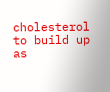cholesterol to build up as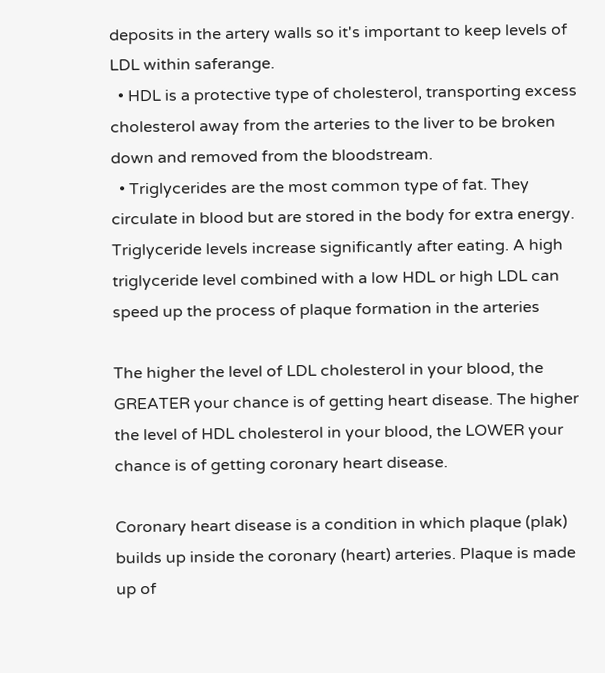deposits in the artery walls so it's important to keep levels of LDL within saferange.
  • HDL is a protective type of cholesterol, transporting excess cholesterol away from the arteries to the liver to be broken down and removed from the bloodstream.
  • Triglycerides are the most common type of fat. They circulate in blood but are stored in the body for extra energy. Triglyceride levels increase significantly after eating. A high triglyceride level combined with a low HDL or high LDL can speed up the process of plaque formation in the arteries

The higher the level of LDL cholesterol in your blood, the GREATER your chance is of getting heart disease. The higher the level of HDL cholesterol in your blood, the LOWER your chance is of getting coronary heart disease.

Coronary heart disease is a condition in which plaque (plak) builds up inside the coronary (heart) arteries. Plaque is made up of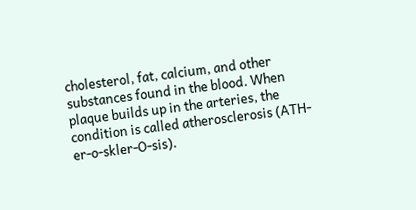cholesterol, fat, calcium, and other substances found in the blood. When plaque builds up in the arteries, the condition is called atherosclerosis (ATH-er-o-skler-O-sis).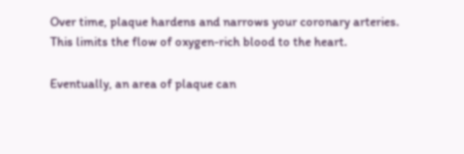Over time, plaque hardens and narrows your coronary arteries. This limits the flow of oxygen-rich blood to the heart.

Eventually, an area of plaque can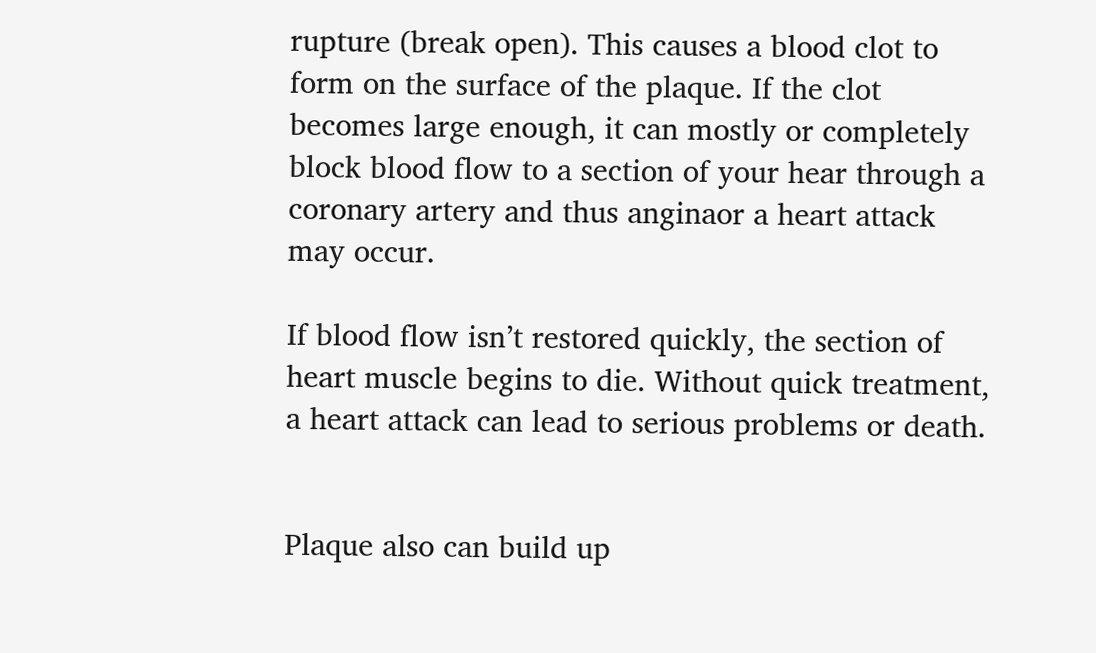rupture (break open). This causes a blood clot to form on the surface of the plaque. If the clot becomes large enough, it can mostly or completely block blood flow to a section of your hear through a coronary artery and thus anginaor a heart attack may occur.

If blood flow isn’t restored quickly, the section of heart muscle begins to die. Without quick treatment, a heart attack can lead to serious problems or death.


Plaque also can build up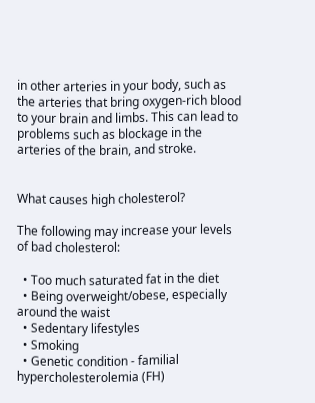in other arteries in your body, such as the arteries that bring oxygen-rich blood to your brain and limbs. This can lead to problems such as blockage in the arteries of the brain, and stroke.


What causes high cholesterol?

The following may increase your levels of bad cholesterol:

  • Too much saturated fat in the diet
  • Being overweight/obese, especially around the waist
  • Sedentary lifestyles
  • Smoking
  • Genetic condition - familial hypercholesterolemia (FH)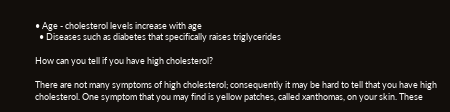• Age - cholesterol levels increase with age
  • Diseases such as diabetes that specifically raises triglycerides

How can you tell if you have high cholesterol?

There are not many symptoms of high cholesterol; consequently it may be hard to tell that you have high cholesterol. One symptom that you may find is yellow patches, called xanthomas, on your skin. These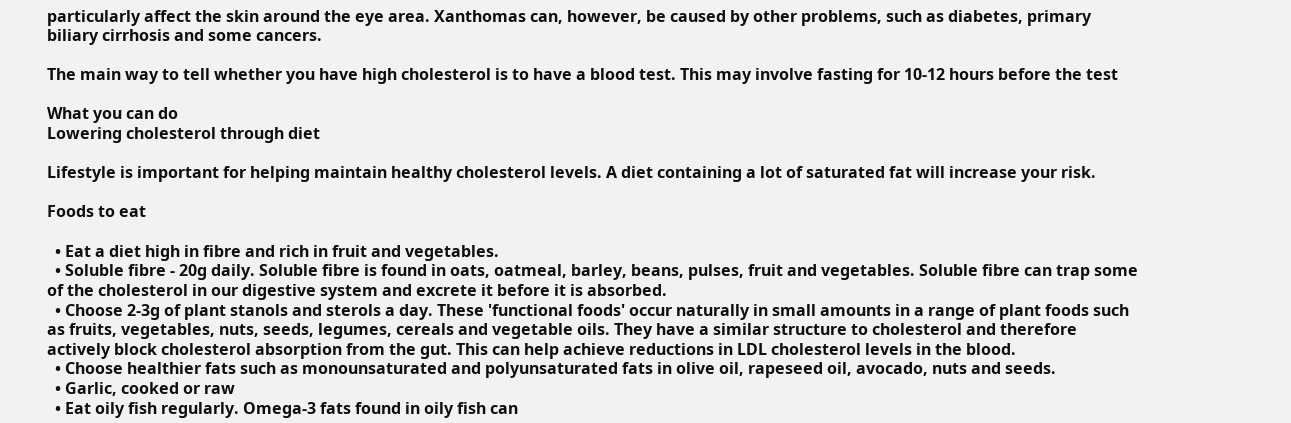particularly affect the skin around the eye area. Xanthomas can, however, be caused by other problems, such as diabetes, primary biliary cirrhosis and some cancers.

The main way to tell whether you have high cholesterol is to have a blood test. This may involve fasting for 10-12 hours before the test

What you can do
Lowering cholesterol through diet

Lifestyle is important for helping maintain healthy cholesterol levels. A diet containing a lot of saturated fat will increase your risk.

Foods to eat

  • Eat a diet high in fibre and rich in fruit and vegetables.
  • Soluble fibre - 20g daily. Soluble fibre is found in oats, oatmeal, barley, beans, pulses, fruit and vegetables. Soluble fibre can trap some of the cholesterol in our digestive system and excrete it before it is absorbed.
  • Choose 2-3g of plant stanols and sterols a day. These 'functional foods' occur naturally in small amounts in a range of plant foods such as fruits, vegetables, nuts, seeds, legumes, cereals and vegetable oils. They have a similar structure to cholesterol and therefore actively block cholesterol absorption from the gut. This can help achieve reductions in LDL cholesterol levels in the blood.
  • Choose healthier fats such as monounsaturated and polyunsaturated fats in olive oil, rapeseed oil, avocado, nuts and seeds.
  • Garlic, cooked or raw
  • Eat oily fish regularly. Omega-3 fats found in oily fish can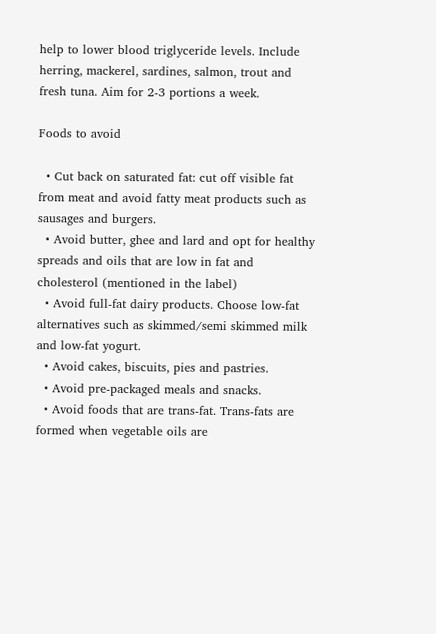help to lower blood triglyceride levels. Include herring, mackerel, sardines, salmon, trout and fresh tuna. Aim for 2-3 portions a week.

Foods to avoid

  • Cut back on saturated fat: cut off visible fat from meat and avoid fatty meat products such as sausages and burgers.
  • Avoid butter, ghee and lard and opt for healthy spreads and oils that are low in fat and cholesterol (mentioned in the label)
  • Avoid full-fat dairy products. Choose low-fat alternatives such as skimmed/semi skimmed milk and low-fat yogurt.
  • Avoid cakes, biscuits, pies and pastries.
  • Avoid pre-packaged meals and snacks.
  • Avoid foods that are trans-fat. Trans-fats are formed when vegetable oils are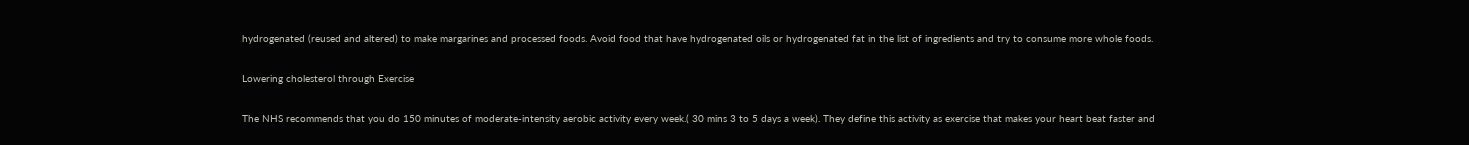hydrogenated (reused and altered) to make margarines and processed foods. Avoid food that have hydrogenated oils or hydrogenated fat in the list of ingredients and try to consume more whole foods.

Lowering cholesterol through Exercise

The NHS recommends that you do 150 minutes of moderate-intensity aerobic activity every week.( 30 mins 3 to 5 days a week). They define this activity as exercise that makes your heart beat faster and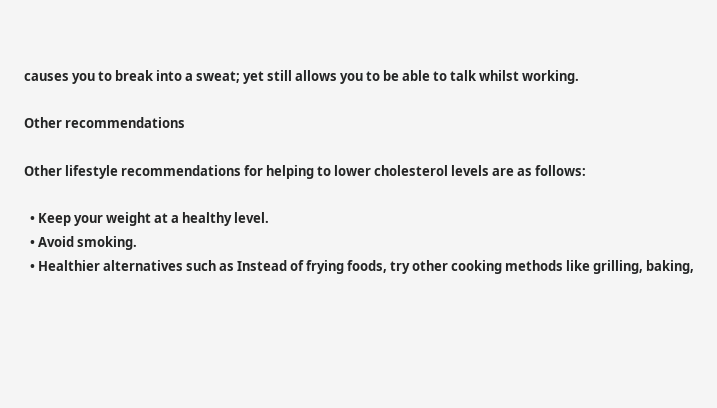causes you to break into a sweat; yet still allows you to be able to talk whilst working.

Other recommendations

Other lifestyle recommendations for helping to lower cholesterol levels are as follows:

  • Keep your weight at a healthy level.
  • Avoid smoking.
  • Healthier alternatives such as Instead of frying foods, try other cooking methods like grilling, baking,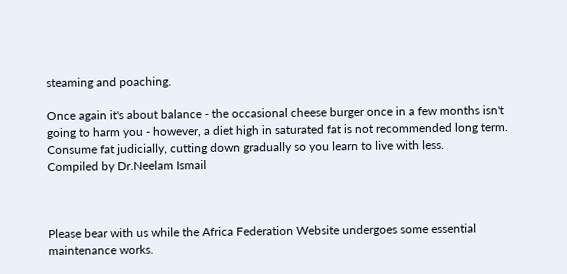steaming and poaching.

Once again it's about balance - the occasional cheese burger once in a few months isn't going to harm you - however, a diet high in saturated fat is not recommended long term. Consume fat judicially, cutting down gradually so you learn to live with less.
Compiled by Dr.Neelam Ismail



Please bear with us while the Africa Federation Website undergoes some essential maintenance works.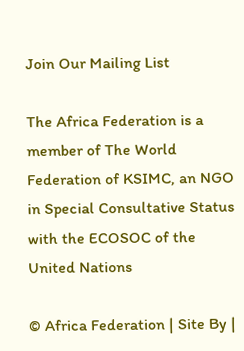Join Our Mailing List

The Africa Federation is a member of The World Federation of KSIMC, an NGO in Special Consultative Status with the ECOSOC of the United Nations

© Africa Federation | Site By |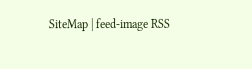SiteMap | feed-image RSS